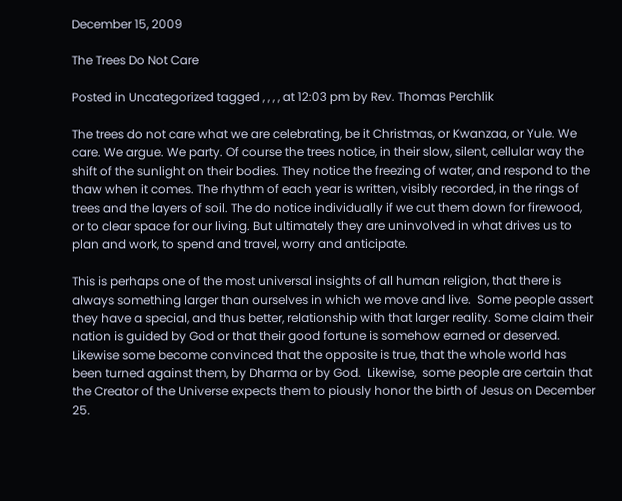December 15, 2009

The Trees Do Not Care

Posted in Uncategorized tagged , , , , at 12:03 pm by Rev. Thomas Perchlik

The trees do not care what we are celebrating, be it Christmas, or Kwanzaa, or Yule. We care. We argue. We party. Of course the trees notice, in their slow, silent, cellular way the shift of the sunlight on their bodies. They notice the freezing of water, and respond to the thaw when it comes. The rhythm of each year is written, visibly recorded, in the rings of trees and the layers of soil. The do notice individually if we cut them down for firewood, or to clear space for our living. But ultimately they are uninvolved in what drives us to plan and work, to spend and travel, worry and anticipate.

This is perhaps one of the most universal insights of all human religion, that there is always something larger than ourselves in which we move and live.  Some people assert they have a special, and thus better, relationship with that larger reality. Some claim their nation is guided by God or that their good fortune is somehow earned or deserved.  Likewise some become convinced that the opposite is true, that the whole world has been turned against them, by Dharma or by God.  Likewise,  some people are certain that the Creator of the Universe expects them to piously honor the birth of Jesus on December 25.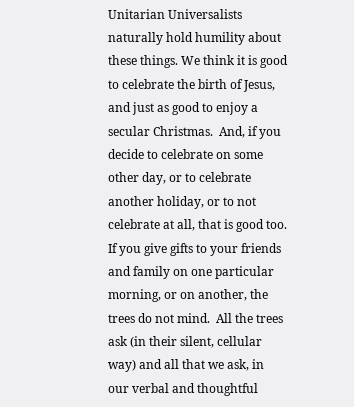Unitarian Universalists naturally hold humility about these things. We think it is good to celebrate the birth of Jesus, and just as good to enjoy a secular Christmas.  And, if you decide to celebrate on some other day, or to celebrate another holiday, or to not celebrate at all, that is good too.  If you give gifts to your friends and family on one particular morning, or on another, the trees do not mind.  All the trees ask (in their silent, cellular way) and all that we ask, in our verbal and thoughtful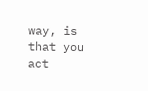way, is that you act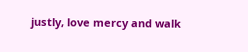justly, love mercy and walk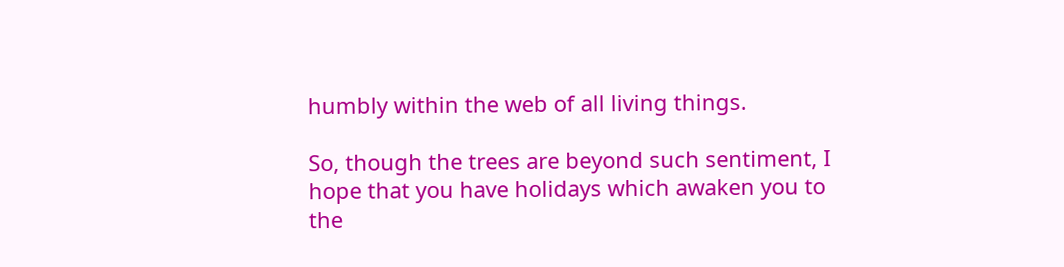humbly within the web of all living things.

So, though the trees are beyond such sentiment, I hope that you have holidays which awaken you to the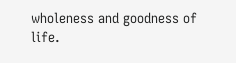wholeness and goodness of life.